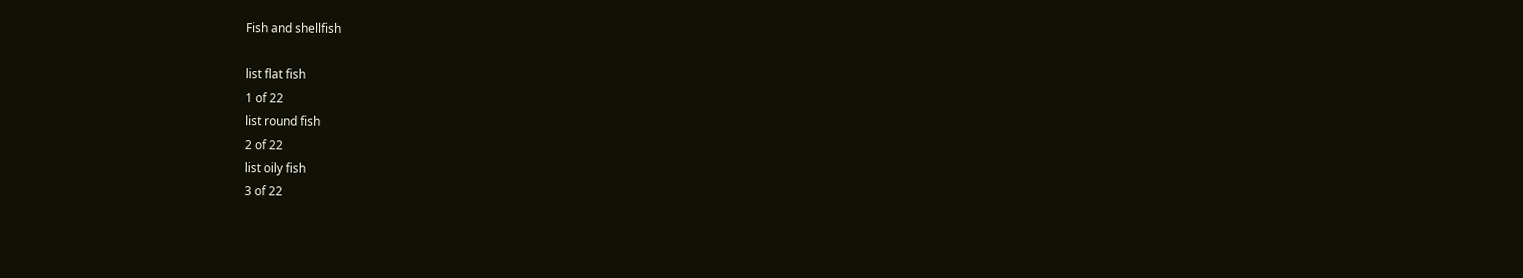Fish and shellfish

list flat fish
1 of 22
list round fish
2 of 22
list oily fish
3 of 22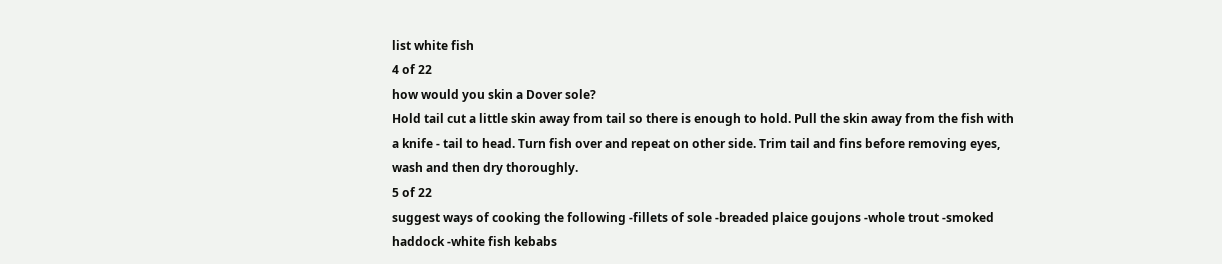list white fish
4 of 22
how would you skin a Dover sole?
Hold tail cut a little skin away from tail so there is enough to hold. Pull the skin away from the fish with a knife - tail to head. Turn fish over and repeat on other side. Trim tail and fins before removing eyes, wash and then dry thoroughly.
5 of 22
suggest ways of cooking the following -fillets of sole -breaded plaice goujons -whole trout -smoked haddock -white fish kebabs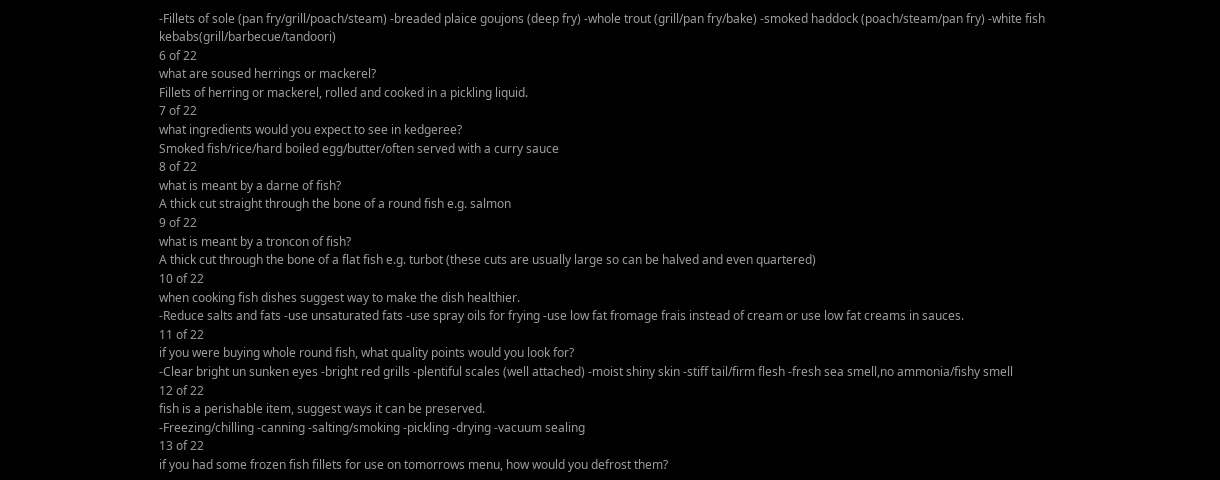-Fillets of sole (pan fry/grill/poach/steam) -breaded plaice goujons (deep fry) -whole trout (grill/pan fry/bake) -smoked haddock (poach/steam/pan fry) -white fish kebabs(grill/barbecue/tandoori)
6 of 22
what are soused herrings or mackerel?
Fillets of herring or mackerel, rolled and cooked in a pickling liquid.
7 of 22
what ingredients would you expect to see in kedgeree?
Smoked fish/rice/hard boiled egg/butter/often served with a curry sauce
8 of 22
what is meant by a darne of fish?
A thick cut straight through the bone of a round fish e.g. salmon
9 of 22
what is meant by a troncon of fish?
A thick cut through the bone of a flat fish e.g. turbot (these cuts are usually large so can be halved and even quartered)
10 of 22
when cooking fish dishes suggest way to make the dish healthier.
-Reduce salts and fats -use unsaturated fats -use spray oils for frying -use low fat fromage frais instead of cream or use low fat creams in sauces.
11 of 22
if you were buying whole round fish, what quality points would you look for?
-Clear bright un sunken eyes -bright red grills -plentiful scales (well attached) -moist shiny skin -stiff tail/firm flesh -fresh sea smell,no ammonia/fishy smell
12 of 22
fish is a perishable item, suggest ways it can be preserved.
-Freezing/chilling -canning -salting/smoking -pickling -drying -vacuum sealing
13 of 22
if you had some frozen fish fillets for use on tomorrows menu, how would you defrost them?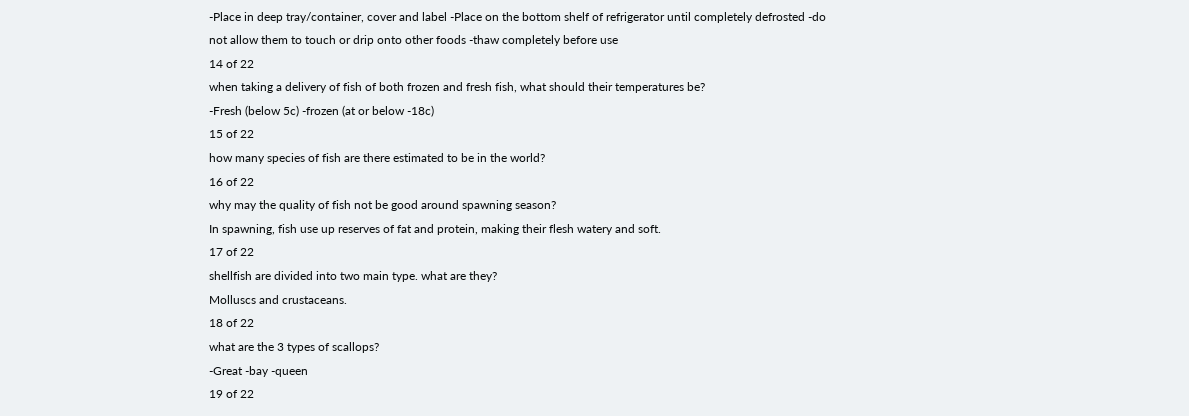-Place in deep tray/container, cover and label -Place on the bottom shelf of refrigerator until completely defrosted -do not allow them to touch or drip onto other foods -thaw completely before use
14 of 22
when taking a delivery of fish of both frozen and fresh fish, what should their temperatures be?
-Fresh (below 5c) -frozen (at or below -18c)
15 of 22
how many species of fish are there estimated to be in the world?
16 of 22
why may the quality of fish not be good around spawning season?
In spawning, fish use up reserves of fat and protein, making their flesh watery and soft.
17 of 22
shellfish are divided into two main type. what are they?
Molluscs and crustaceans.
18 of 22
what are the 3 types of scallops?
-Great -bay -queen
19 of 22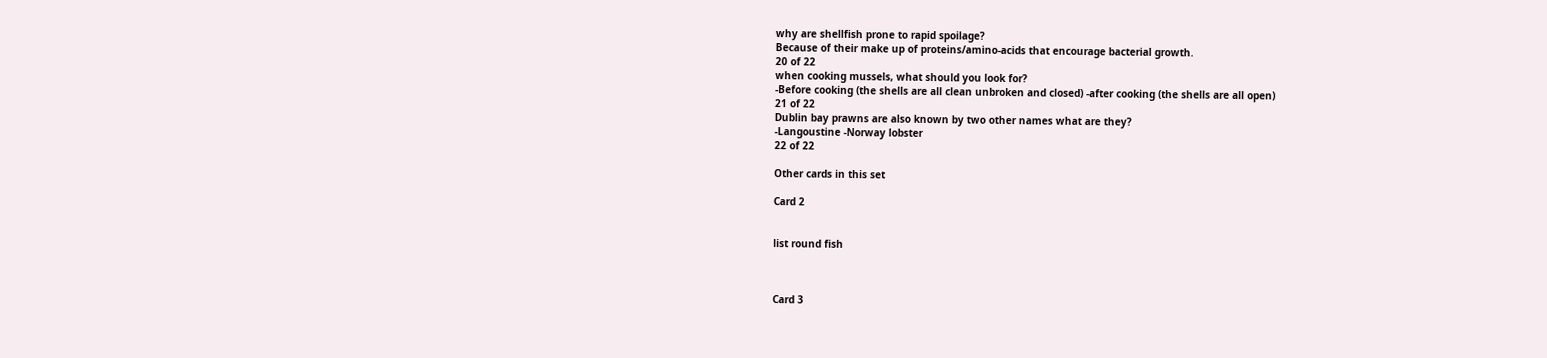why are shellfish prone to rapid spoilage?
Because of their make up of proteins/amino-acids that encourage bacterial growth.
20 of 22
when cooking mussels, what should you look for?
-Before cooking (the shells are all clean unbroken and closed) -after cooking (the shells are all open)
21 of 22
Dublin bay prawns are also known by two other names what are they?
-Langoustine -Norway lobster
22 of 22

Other cards in this set

Card 2


list round fish



Card 3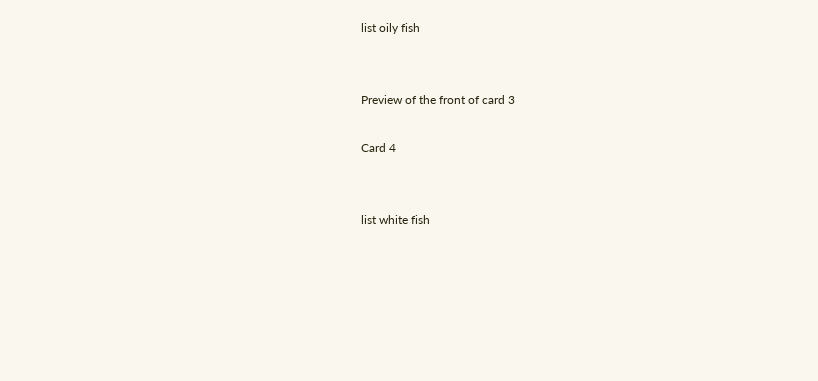list oily fish


Preview of the front of card 3

Card 4


list white fish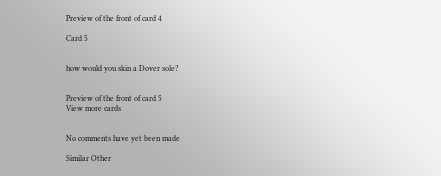Preview of the front of card 4

Card 5


how would you skin a Dover sole?


Preview of the front of card 5
View more cards


No comments have yet been made

Similar Other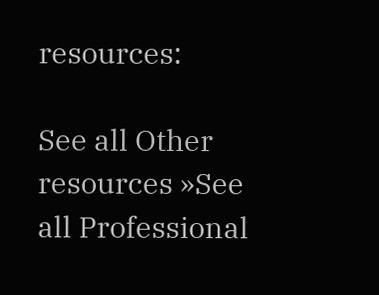resources:

See all Other resources »See all Professional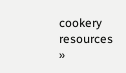cookery resources »